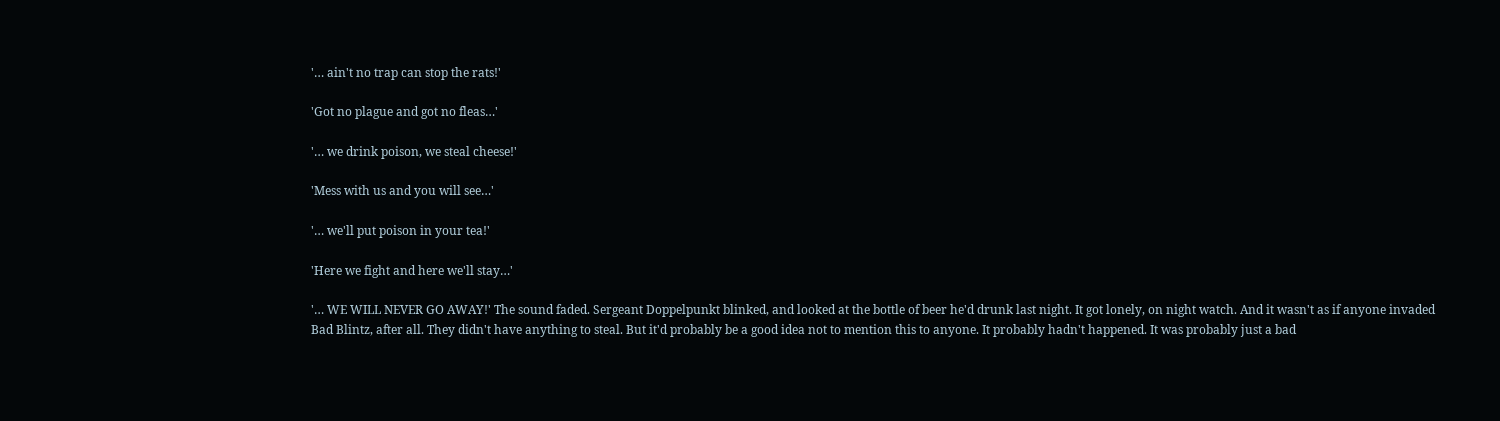'… ain't no trap can stop the rats!'

'Got no plague and got no fleas…'

'… we drink poison, we steal cheese!'

'Mess with us and you will see…'

'… we'll put poison in your tea!'

'Here we fight and here we'll stay…'

'… WE WILL NEVER GO AWAY!' The sound faded. Sergeant Doppelpunkt blinked, and looked at the bottle of beer he'd drunk last night. It got lonely, on night watch. And it wasn't as if anyone invaded Bad Blintz, after all. They didn't have anything to steal. But it'd probably be a good idea not to mention this to anyone. It probably hadn't happened. It was probably just a bad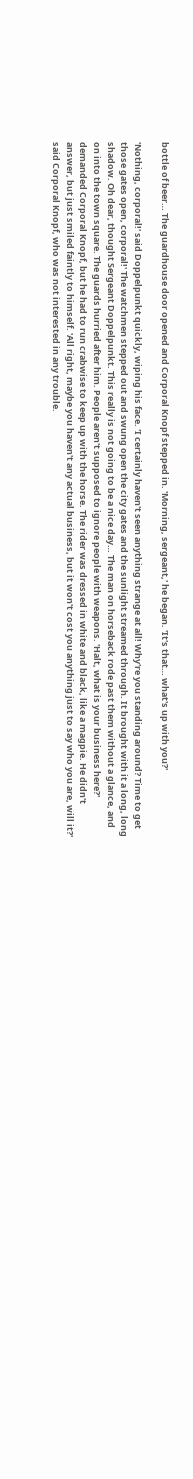bottle of beer… The guardhouse door opened and Corporal Knopf stepped in. 'Morning, sergeant,' he began. 'It's that… what's up with you?'

'Nothing, corporal!' said Doppelpunkt quickly, wiping his face. 'I certainly haven't seen anything strange at all! Why're you standing around? Time to get those gates open, corporal!' The watchmen stepped out and swung open the city gates and the sunlight streamed through. It brought with it a long, long shadow. Oh dear, thought Sergeant Doppelpunkt. This really is not going to be a nice day… The man on horseback rode past them without a glance, and on into the town square. The guards hurried after him. People aren't supposed to ignore people with weapons. 'Halt, what is your business here?' demanded Corporal Knopf, but he had to run crabwise to keep up with the horse. The rider was dressed in white and black, like a magpie. He didn't answer, but just smiled faintly to himself. 'All right, maybe you haven't any actual business, but it won't cost you anything just to say who you are, will it?' said Corporal Knopf, who was not interested in any trouble.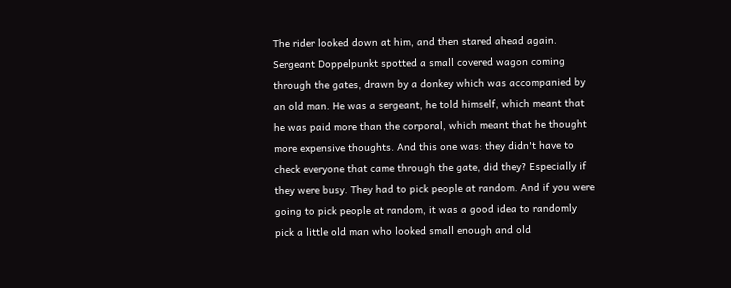The rider looked down at him, and then stared ahead again. Sergeant Doppelpunkt spotted a small covered wagon coming through the gates, drawn by a donkey which was accompanied by an old man. He was a sergeant, he told himself, which meant that he was paid more than the corporal, which meant that he thought more expensive thoughts. And this one was: they didn't have to check everyone that came through the gate, did they? Especially if they were busy. They had to pick people at random. And if you were going to pick people at random, it was a good idea to randomly pick a little old man who looked small enough and old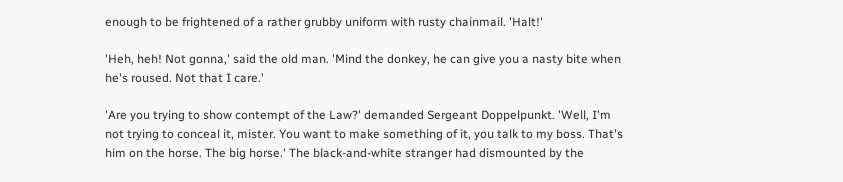enough to be frightened of a rather grubby uniform with rusty chainmail. 'Halt!'

'Heh, heh! Not gonna,' said the old man. 'Mind the donkey, he can give you a nasty bite when he's roused. Not that I care.'

'Are you trying to show contempt of the Law?' demanded Sergeant Doppelpunkt. 'Well, I'm not trying to conceal it, mister. You want to make something of it, you talk to my boss. That's him on the horse. The big horse.' The black-and-white stranger had dismounted by the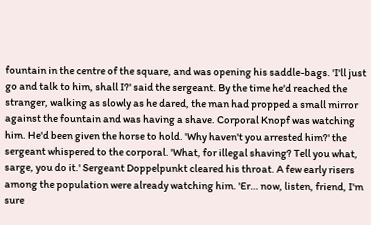fountain in the centre of the square, and was opening his saddle-bags. 'I'll just go and talk to him, shall I?' said the sergeant. By the time he'd reached the stranger, walking as slowly as he dared, the man had propped a small mirror against the fountain and was having a shave. Corporal Knopf was watching him. He'd been given the horse to hold. 'Why haven't you arrested him?' the sergeant whispered to the corporal. 'What, for illegal shaving? Tell you what, sarge, you do it.' Sergeant Doppelpunkt cleared his throat. A few early risers among the population were already watching him. 'Er… now, listen, friend, I'm sure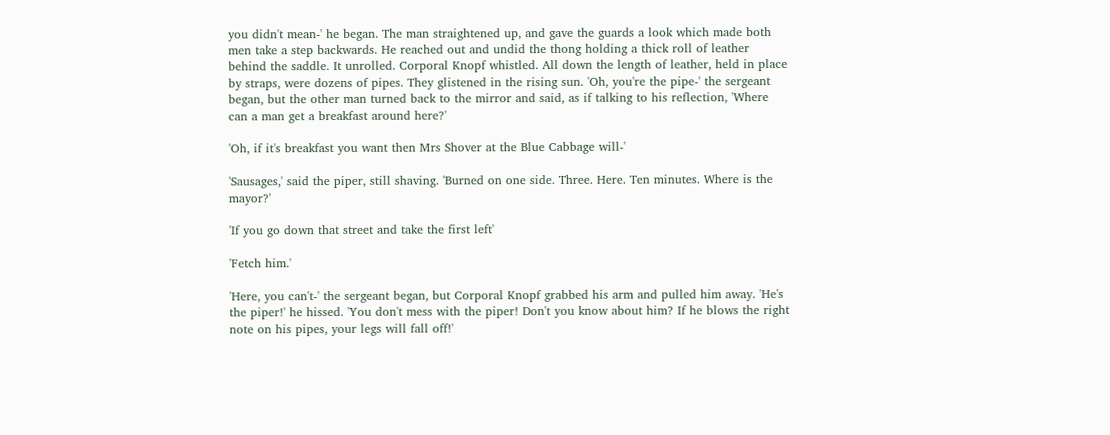you didn't mean-' he began. The man straightened up, and gave the guards a look which made both men take a step backwards. He reached out and undid the thong holding a thick roll of leather behind the saddle. It unrolled. Corporal Knopf whistled. All down the length of leather, held in place by straps, were dozens of pipes. They glistened in the rising sun. 'Oh, you're the pipe-' the sergeant began, but the other man turned back to the mirror and said, as if talking to his reflection, 'Where can a man get a breakfast around here?'

'Oh, if it's breakfast you want then Mrs Shover at the Blue Cabbage will-'

'Sausages,' said the piper, still shaving. 'Burned on one side. Three. Here. Ten minutes. Where is the mayor?'

'If you go down that street and take the first left'

'Fetch him.'

'Here, you can't-' the sergeant began, but Corporal Knopf grabbed his arm and pulled him away. 'He's the piper!' he hissed. 'You don't mess with the piper! Don't you know about him? If he blows the right note on his pipes, your legs will fall off!'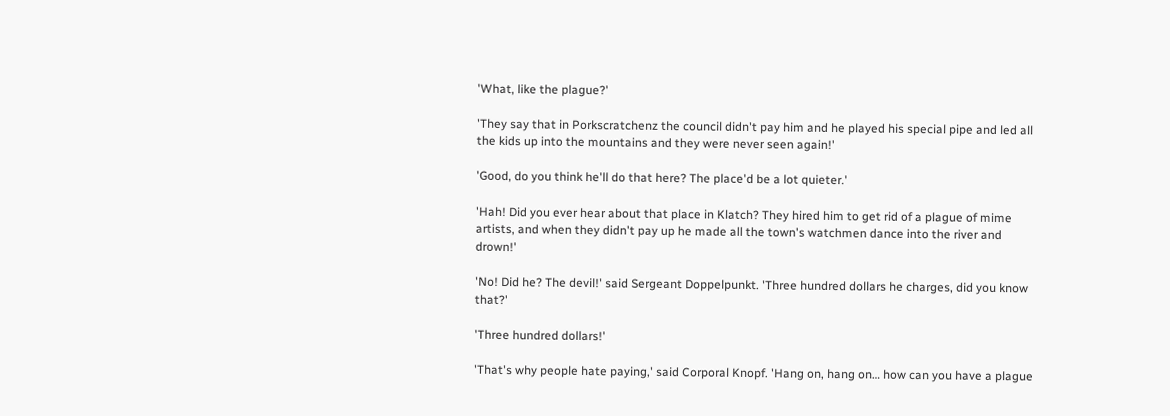'What, like the plague?'

'They say that in Porkscratchenz the council didn't pay him and he played his special pipe and led all the kids up into the mountains and they were never seen again!'

'Good, do you think he'll do that here? The place'd be a lot quieter.'

'Hah! Did you ever hear about that place in Klatch? They hired him to get rid of a plague of mime artists, and when they didn't pay up he made all the town's watchmen dance into the river and drown!'

'No! Did he? The devil!' said Sergeant Doppelpunkt. 'Three hundred dollars he charges, did you know that?'

'Three hundred dollars!'

'That's why people hate paying,' said Corporal Knopf. 'Hang on, hang on… how can you have a plague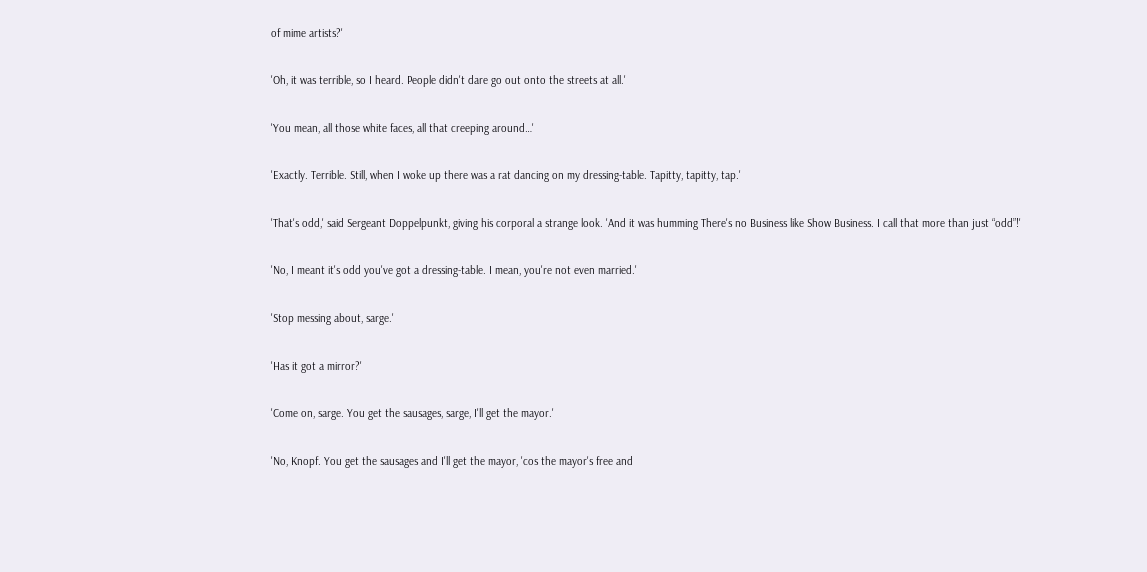of mime artists?'

'Oh, it was terrible, so I heard. People didn't dare go out onto the streets at all.'

'You mean, all those white faces, all that creeping around…'

'Exactly. Terrible. Still, when I woke up there was a rat dancing on my dressing-table. Tapitty, tapitty, tap.'

'That's odd,' said Sergeant Doppelpunkt, giving his corporal a strange look. 'And it was humming There's no Business like Show Business. I call that more than just “odd”!'

'No, I meant it's odd you've got a dressing-table. I mean, you're not even married.'

'Stop messing about, sarge.'

'Has it got a mirror?'

'Come on, sarge. You get the sausages, sarge, I'll get the mayor.'

'No, Knopf. You get the sausages and I'll get the mayor, 'cos the mayor's free and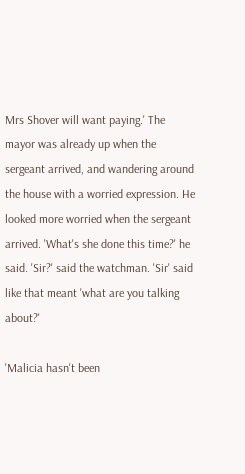Mrs Shover will want paying.' The mayor was already up when the sergeant arrived, and wandering around the house with a worried expression. He looked more worried when the sergeant arrived. 'What's she done this time?' he said. 'Sir?' said the watchman. 'Sir' said like that meant 'what are you talking about?'

'Malicia hasn't been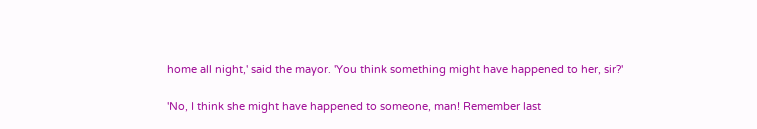home all night,' said the mayor. 'You think something might have happened to her, sir?'

'No, I think she might have happened to someone, man! Remember last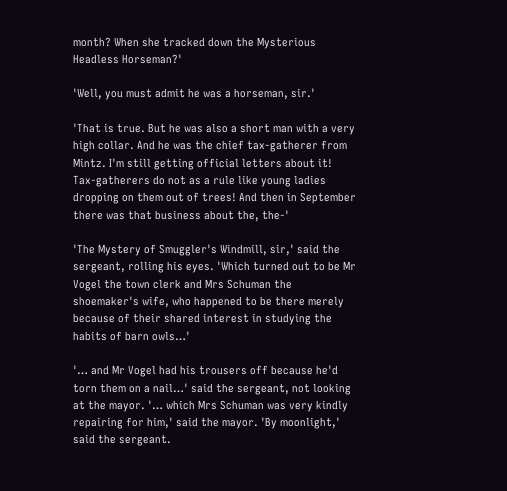month? When she tracked down the Mysterious Headless Horseman?'

'Well, you must admit he was a horseman, sir.'

'That is true. But he was also a short man with a very high collar. And he was the chief tax-gatherer from Mintz. I'm still getting official letters about it! Tax-gatherers do not as a rule like young ladies dropping on them out of trees! And then in September there was that business about the, the-'

'The Mystery of Smuggler's Windmill, sir,' said the sergeant, rolling his eyes. 'Which turned out to be Mr Vogel the town clerk and Mrs Schuman the shoemaker's wife, who happened to be there merely because of their shared interest in studying the habits of barn owls…'

'… and Mr Vogel had his trousers off because he'd torn them on a nail…' said the sergeant, not looking at the mayor. '… which Mrs Schuman was very kindly repairing for him,' said the mayor. 'By moonlight,' said the sergeant.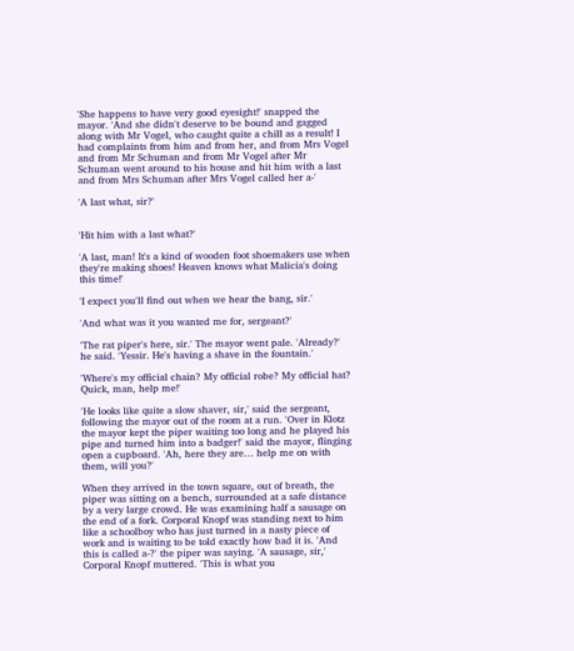'She happens to have very good eyesight!' snapped the mayor. 'And she didn't deserve to be bound and gagged along with Mr Vogel, who caught quite a chill as a result! I had complaints from him and from her, and from Mrs Vogel and from Mr Schuman and from Mr Vogel after Mr Schuman went around to his house and hit him with a last and from Mrs Schuman after Mrs Vogel called her a-'

'A last what, sir?'


'Hit him with a last what?'

'A last, man! It's a kind of wooden foot shoemakers use when they're making shoes! Heaven knows what Malicia's doing this time!'

'I expect you'll find out when we hear the bang, sir.'

'And what was it you wanted me for, sergeant?'

'The rat piper's here, sir.' The mayor went pale. 'Already?' he said. 'Yessir. He's having a shave in the fountain.'

'Where's my official chain? My official robe? My official hat? Quick, man, help me!'

'He looks like quite a slow shaver, sir,' said the sergeant, following the mayor out of the room at a run. 'Over in Klotz the mayor kept the piper waiting too long and he played his pipe and turned him into a badger!' said the mayor, flinging open a cupboard. 'Ah, here they are… help me on with them, will you?'

When they arrived in the town square, out of breath, the piper was sitting on a bench, surrounded at a safe distance by a very large crowd. He was examining half a sausage on the end of a fork. Corporal Knopf was standing next to him like a schoolboy who has just turned in a nasty piece of work and is waiting to be told exactly how bad it is. 'And this is called a-?' the piper was saying. 'A sausage, sir,' Corporal Knopf muttered. 'This is what you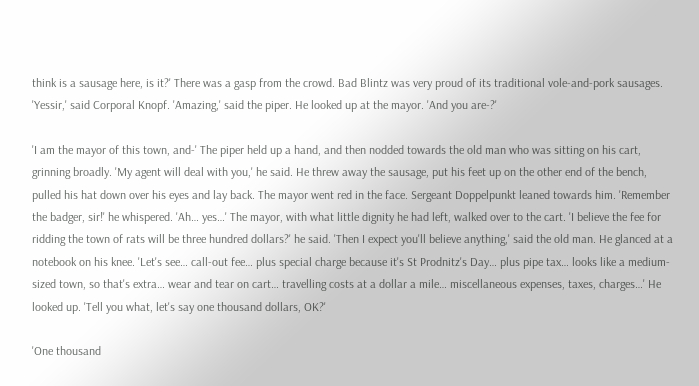think is a sausage here, is it?' There was a gasp from the crowd. Bad Blintz was very proud of its traditional vole-and-pork sausages. 'Yessir,' said Corporal Knopf. 'Amazing,' said the piper. He looked up at the mayor. 'And you are-?'

'I am the mayor of this town, and-' The piper held up a hand, and then nodded towards the old man who was sitting on his cart, grinning broadly. 'My agent will deal with you,' he said. He threw away the sausage, put his feet up on the other end of the bench, pulled his hat down over his eyes and lay back. The mayor went red in the face. Sergeant Doppelpunkt leaned towards him. 'Remember the badger, sir!' he whispered. 'Ah… yes…' The mayor, with what little dignity he had left, walked over to the cart. 'I believe the fee for ridding the town of rats will be three hundred dollars?' he said. 'Then I expect you'll believe anything,' said the old man. He glanced at a notebook on his knee. 'Let's see… call-out fee… plus special charge because it's St Prodnitz's Day… plus pipe tax… looks like a medium-sized town, so that's extra… wear and tear on cart… travelling costs at a dollar a mile… miscellaneous expenses, taxes, charges…' He looked up. 'Tell you what, let's say one thousand dollars, OK?'

'One thousand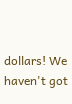dollars! We haven't got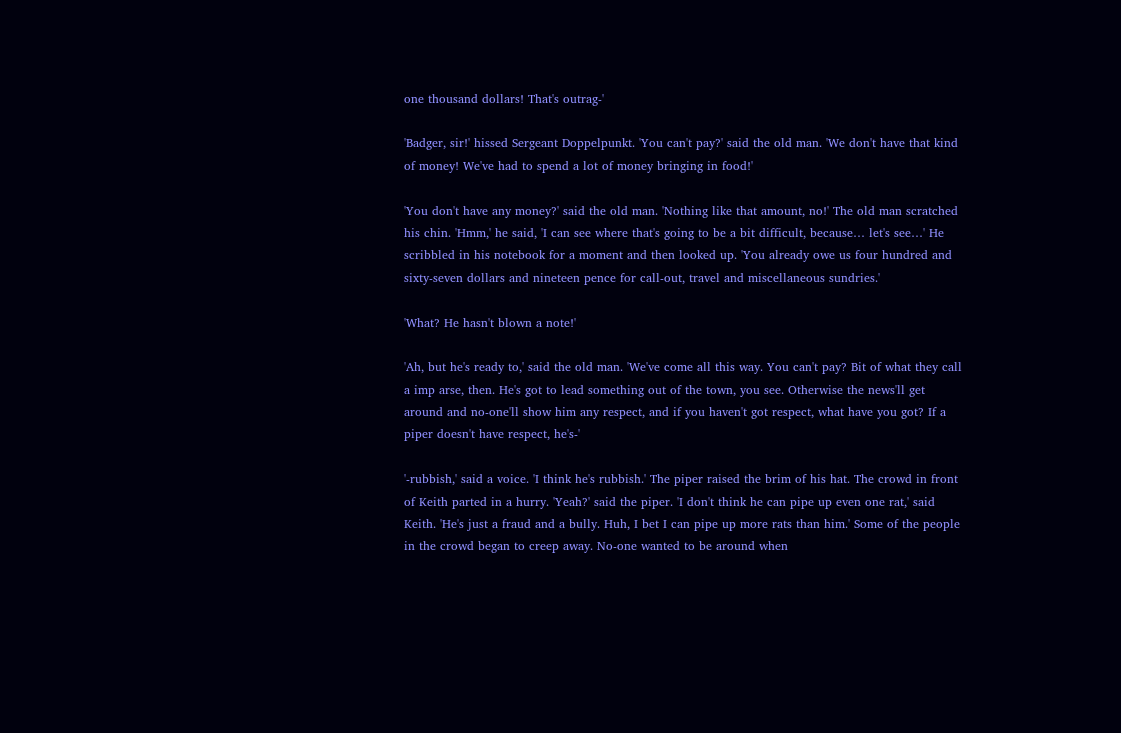one thousand dollars! That's outrag-'

'Badger, sir!' hissed Sergeant Doppelpunkt. 'You can't pay?' said the old man. 'We don't have that kind of money! We've had to spend a lot of money bringing in food!'

'You don't have any money?' said the old man. 'Nothing like that amount, no!' The old man scratched his chin. 'Hmm,' he said, 'I can see where that's going to be a bit difficult, because… let's see…' He scribbled in his notebook for a moment and then looked up. 'You already owe us four hundred and sixty-seven dollars and nineteen pence for call-out, travel and miscellaneous sundries.'

'What? He hasn't blown a note!'

'Ah, but he's ready to,' said the old man. 'We've come all this way. You can't pay? Bit of what they call a imp arse, then. He's got to lead something out of the town, you see. Otherwise the news'll get around and no-one'll show him any respect, and if you haven't got respect, what have you got? If a piper doesn't have respect, he's-'

'-rubbish,' said a voice. 'I think he's rubbish.' The piper raised the brim of his hat. The crowd in front of Keith parted in a hurry. 'Yeah?' said the piper. 'I don't think he can pipe up even one rat,' said Keith. 'He's just a fraud and a bully. Huh, I bet I can pipe up more rats than him.' Some of the people in the crowd began to creep away. No-one wanted to be around when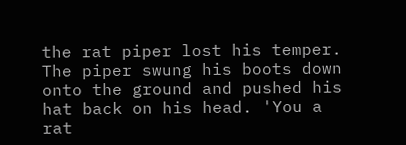the rat piper lost his temper. The piper swung his boots down onto the ground and pushed his hat back on his head. 'You a rat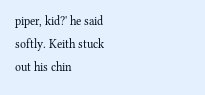piper, kid?' he said softly. Keith stuck out his chin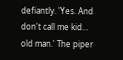defiantly. 'Yes. And don't call me kid… old man.' The piper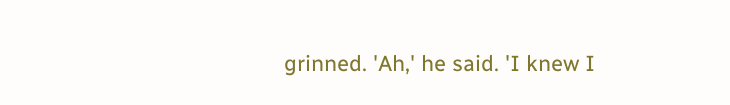grinned. 'Ah,' he said. 'I knew I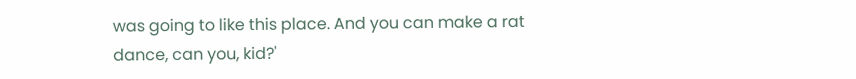was going to like this place. And you can make a rat dance, can you, kid?'